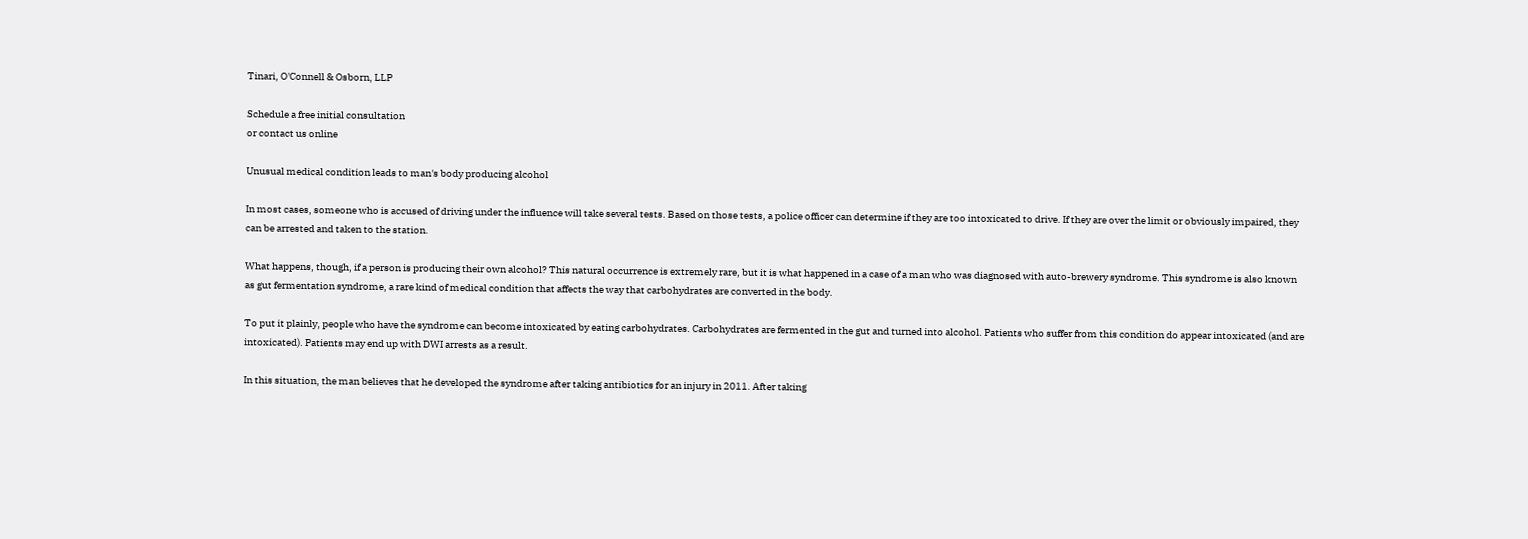Tinari, O'Connell & Osborn, LLP

Schedule a free initial consultation
or contact us online

Unusual medical condition leads to man's body producing alcohol

In most cases, someone who is accused of driving under the influence will take several tests. Based on those tests, a police officer can determine if they are too intoxicated to drive. If they are over the limit or obviously impaired, they can be arrested and taken to the station.

What happens, though, if a person is producing their own alcohol? This natural occurrence is extremely rare, but it is what happened in a case of a man who was diagnosed with auto-brewery syndrome. This syndrome is also known as gut fermentation syndrome, a rare kind of medical condition that affects the way that carbohydrates are converted in the body.

To put it plainly, people who have the syndrome can become intoxicated by eating carbohydrates. Carbohydrates are fermented in the gut and turned into alcohol. Patients who suffer from this condition do appear intoxicated (and are intoxicated). Patients may end up with DWI arrests as a result.

In this situation, the man believes that he developed the syndrome after taking antibiotics for an injury in 2011. After taking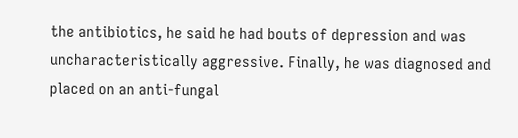the antibiotics, he said he had bouts of depression and was uncharacteristically aggressive. Finally, he was diagnosed and placed on an anti-fungal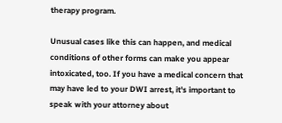therapy program.

Unusual cases like this can happen, and medical conditions of other forms can make you appear intoxicated, too. If you have a medical concern that may have led to your DWI arrest, it's important to speak with your attorney about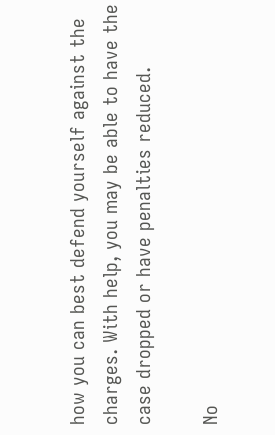how you can best defend yourself against the charges. With help, you may be able to have the case dropped or have penalties reduced.

No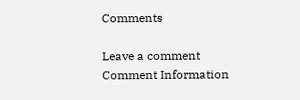Comments

Leave a comment
Comment Information